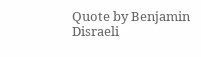Quote by Benjamin Disraeli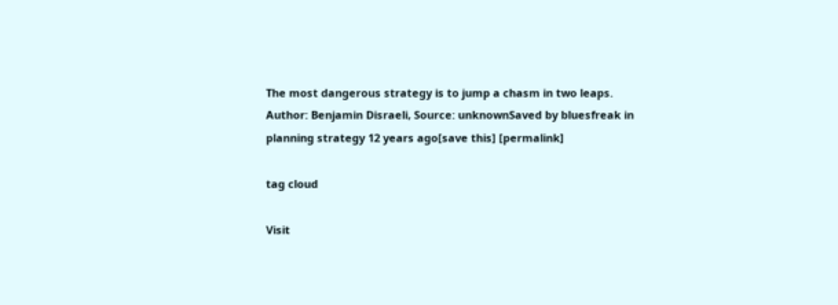The most dangerous strategy is to jump a chasm in two leaps.
Author: Benjamin Disraeli, Source: unknownSaved by bluesfreak in planning strategy 12 years ago[save this] [permalink]

tag cloud

Visit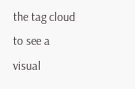the tag cloud to see a visual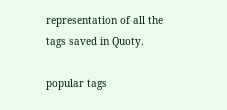representation of all the tags saved in Quoty.

popular tags